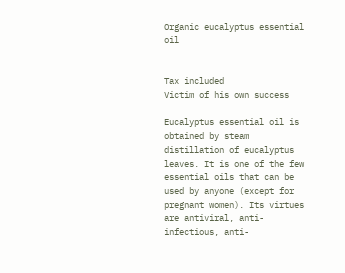Organic eucalyptus essential oil


Tax included
Victim of his own success

Eucalyptus essential oil is obtained by steam distillation of eucalyptus leaves. It is one of the few essential oils that can be used by anyone (except for pregnant women). Its virtues are antiviral, anti-infectious, anti-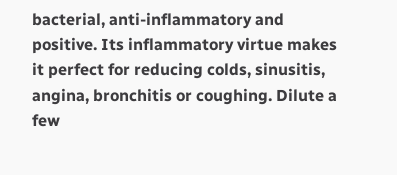bacterial, anti-inflammatory and positive. Its inflammatory virtue makes it perfect for reducing colds, sinusitis, angina, bronchitis or coughing. Dilute a few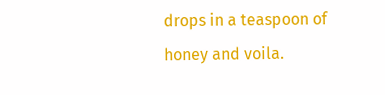drops in a teaspoon of honey and voila.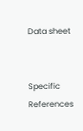Data sheet


Specific References